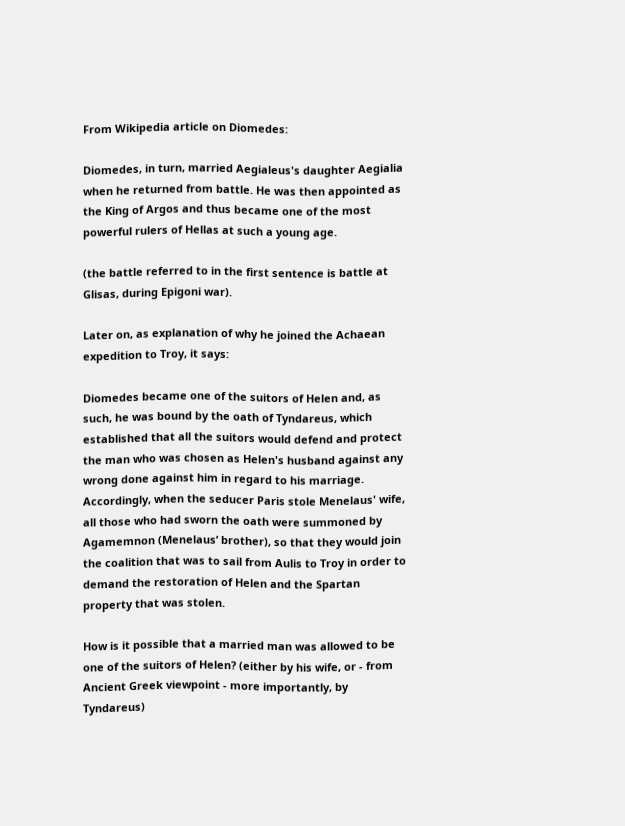From Wikipedia article on Diomedes:

Diomedes, in turn, married Aegialeus's daughter Aegialia when he returned from battle. He was then appointed as the King of Argos and thus became one of the most powerful rulers of Hellas at such a young age.

(the battle referred to in the first sentence is battle at Glisas, during Epigoni war).

Later on, as explanation of why he joined the Achaean expedition to Troy, it says:

Diomedes became one of the suitors of Helen and, as such, he was bound by the oath of Tyndareus, which established that all the suitors would defend and protect the man who was chosen as Helen's husband against any wrong done against him in regard to his marriage. Accordingly, when the seducer Paris stole Menelaus' wife, all those who had sworn the oath were summoned by Agamemnon (Menelaus’ brother), so that they would join the coalition that was to sail from Aulis to Troy in order to demand the restoration of Helen and the Spartan property that was stolen.

How is it possible that a married man was allowed to be one of the suitors of Helen? (either by his wife, or - from Ancient Greek viewpoint - more importantly, by Tyndareus)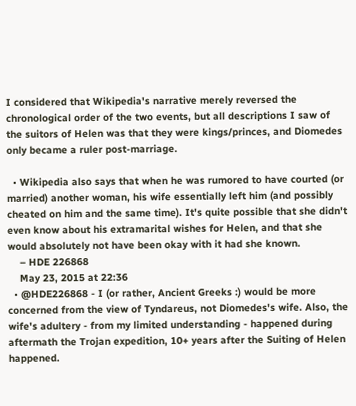I considered that Wikipedia's narrative merely reversed the chronological order of the two events, but all descriptions I saw of the suitors of Helen was that they were kings/princes, and Diomedes only became a ruler post-marriage.

  • Wikipedia also says that when he was rumored to have courted (or married) another woman, his wife essentially left him (and possibly cheated on him and the same time). It's quite possible that she didn't even know about his extramarital wishes for Helen, and that she would absolutely not have been okay with it had she known.
    – HDE 226868
    May 23, 2015 at 22:36
  • @HDE226868 - I (or rather, Ancient Greeks :) would be more concerned from the view of Tyndareus, not Diomedes's wife. Also, the wife's adultery - from my limited understanding - happened during aftermath the Trojan expedition, 10+ years after the Suiting of Helen happened.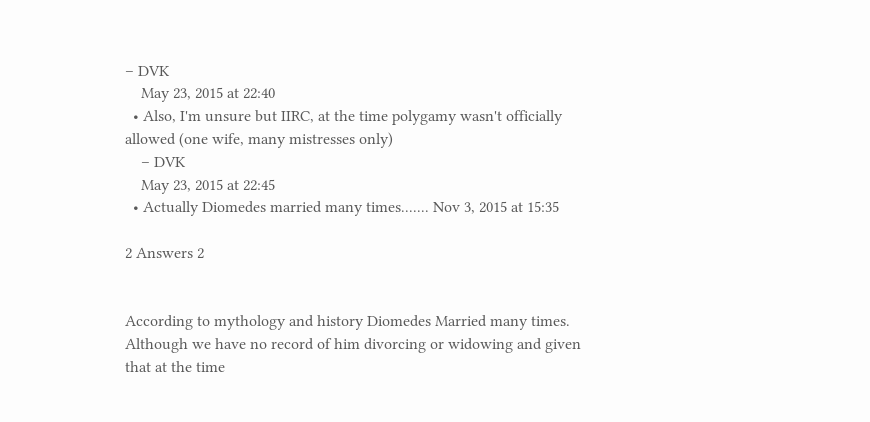– DVK
    May 23, 2015 at 22:40
  • Also, I'm unsure but IIRC, at the time polygamy wasn't officially allowed (one wife, many mistresses only)
    – DVK
    May 23, 2015 at 22:45
  • Actually Diomedes married many times....... Nov 3, 2015 at 15:35

2 Answers 2


According to mythology and history Diomedes Married many times. Although we have no record of him divorcing or widowing and given that at the time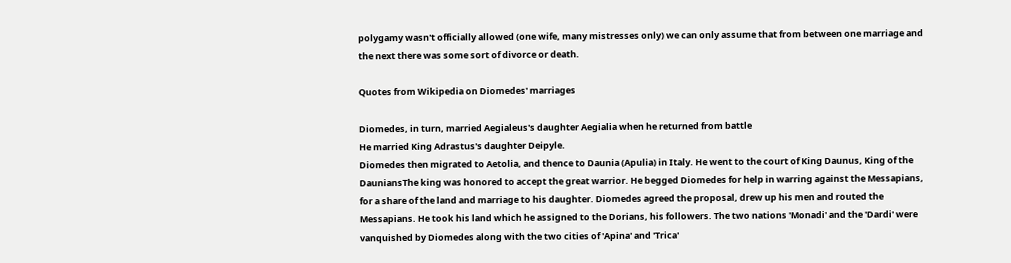polygamy wasn't officially allowed (one wife, many mistresses only) we can only assume that from between one marriage and the next there was some sort of divorce or death.

Quotes from Wikipedia on Diomedes' marriages

Diomedes, in turn, married Aegialeus's daughter Aegialia when he returned from battle
He married King Adrastus's daughter Deipyle.
Diomedes then migrated to Aetolia, and thence to Daunia (Apulia) in Italy. He went to the court of King Daunus, King of the DauniansThe king was honored to accept the great warrior. He begged Diomedes for help in warring against the Messapians, for a share of the land and marriage to his daughter. Diomedes agreed the proposal, drew up his men and routed the Messapians. He took his land which he assigned to the Dorians, his followers. The two nations 'Monadi' and the 'Dardi' were vanquished by Diomedes along with the two cities of 'Apina' and 'Trica'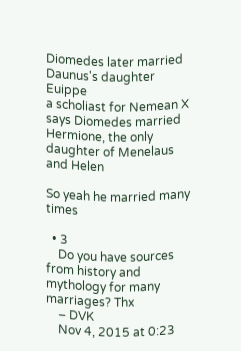Diomedes later married Daunus's daughter Euippe
a scholiast for Nemean X says Diomedes married Hermione, the only daughter of Menelaus and Helen

So yeah he married many times

  • 3
    Do you have sources from history and mythology for many marriages? Thx
    – DVK
    Nov 4, 2015 at 0:23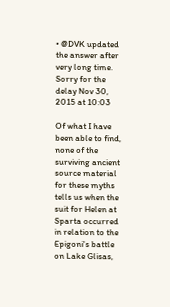• @DVK updated the answer after very long time. Sorry for the delay Nov 30, 2015 at 10:03

Of what I have been able to find, none of the surviving ancient source material for these myths tells us when the suit for Helen at Sparta occurred in relation to the Epigoni's battle on Lake Glisas,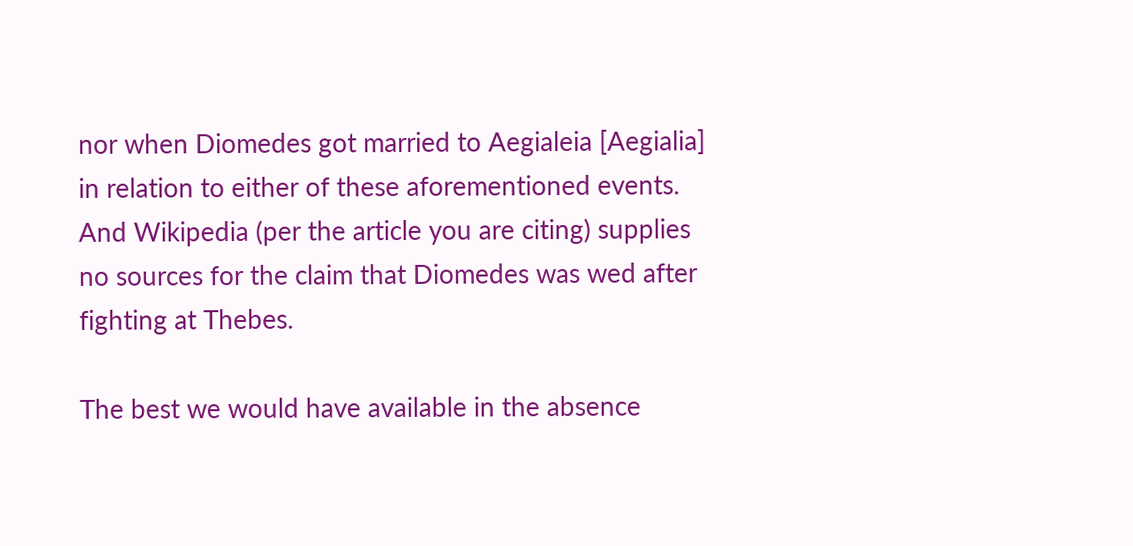nor when Diomedes got married to Aegialeia [Aegialia] in relation to either of these aforementioned events. And Wikipedia (per the article you are citing) supplies no sources for the claim that Diomedes was wed after fighting at Thebes.

The best we would have available in the absence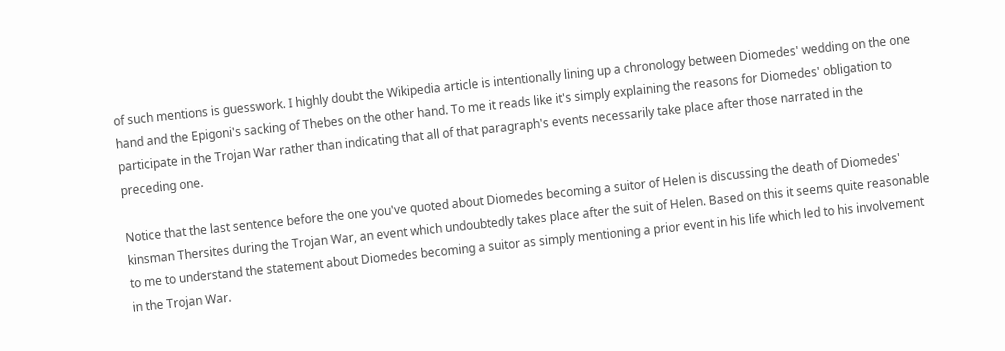of such mentions is guesswork. I highly doubt the Wikipedia article is intentionally lining up a chronology between Diomedes' wedding on the one hand and the Epigoni's sacking of Thebes on the other hand. To me it reads like it's simply explaining the reasons for Diomedes' obligation to participate in the Trojan War rather than indicating that all of that paragraph's events necessarily take place after those narrated in the preceding one.

Notice that the last sentence before the one you've quoted about Diomedes becoming a suitor of Helen is discussing the death of Diomedes' kinsman Thersites during the Trojan War, an event which undoubtedly takes place after the suit of Helen. Based on this it seems quite reasonable to me to understand the statement about Diomedes becoming a suitor as simply mentioning a prior event in his life which led to his involvement in the Trojan War.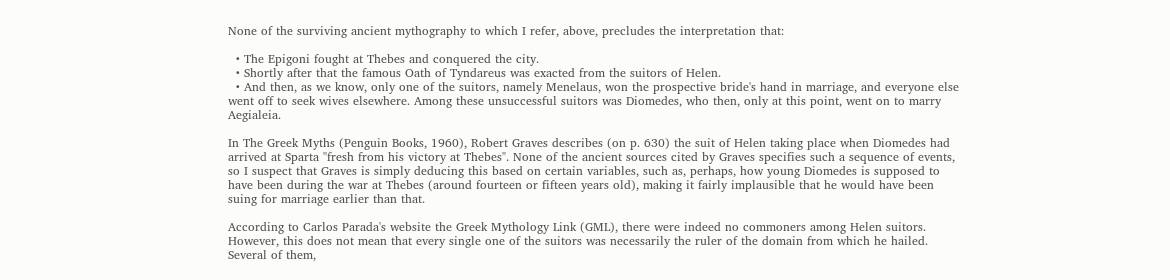None of the surviving ancient mythography to which I refer, above, precludes the interpretation that:

  • The Epigoni fought at Thebes and conquered the city.
  • Shortly after that the famous Oath of Tyndareus was exacted from the suitors of Helen.
  • And then, as we know, only one of the suitors, namely Menelaus, won the prospective bride's hand in marriage, and everyone else went off to seek wives elsewhere. Among these unsuccessful suitors was Diomedes, who then, only at this point, went on to marry Aegialeia.

In The Greek Myths (Penguin Books, 1960), Robert Graves describes (on p. 630) the suit of Helen taking place when Diomedes had arrived at Sparta "fresh from his victory at Thebes". None of the ancient sources cited by Graves specifies such a sequence of events, so I suspect that Graves is simply deducing this based on certain variables, such as, perhaps, how young Diomedes is supposed to have been during the war at Thebes (around fourteen or fifteen years old), making it fairly implausible that he would have been suing for marriage earlier than that.

According to Carlos Parada's website the Greek Mythology Link (GML), there were indeed no commoners among Helen suitors. However, this does not mean that every single one of the suitors was necessarily the ruler of the domain from which he hailed. Several of them,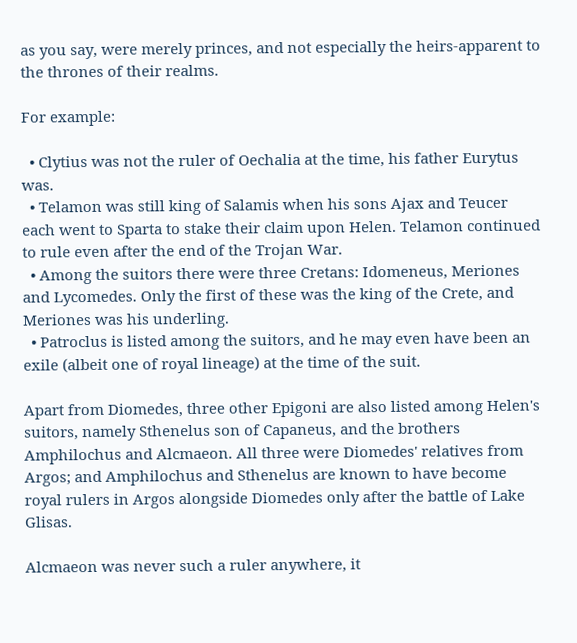as you say, were merely princes, and not especially the heirs-apparent to the thrones of their realms.

For example:

  • Clytius was not the ruler of Oechalia at the time, his father Eurytus was.
  • Telamon was still king of Salamis when his sons Ajax and Teucer each went to Sparta to stake their claim upon Helen. Telamon continued to rule even after the end of the Trojan War.
  • Among the suitors there were three Cretans: Idomeneus, Meriones and Lycomedes. Only the first of these was the king of the Crete, and Meriones was his underling.
  • Patroclus is listed among the suitors, and he may even have been an exile (albeit one of royal lineage) at the time of the suit.

Apart from Diomedes, three other Epigoni are also listed among Helen's suitors, namely Sthenelus son of Capaneus, and the brothers Amphilochus and Alcmaeon. All three were Diomedes' relatives from Argos; and Amphilochus and Sthenelus are known to have become royal rulers in Argos alongside Diomedes only after the battle of Lake Glisas.

Alcmaeon was never such a ruler anywhere, it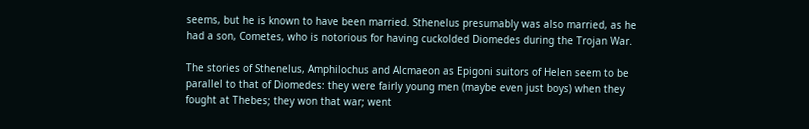seems, but he is known to have been married. Sthenelus presumably was also married, as he had a son, Cometes, who is notorious for having cuckolded Diomedes during the Trojan War.

The stories of Sthenelus, Amphilochus and Alcmaeon as Epigoni suitors of Helen seem to be parallel to that of Diomedes: they were fairly young men (maybe even just boys) when they fought at Thebes; they won that war; went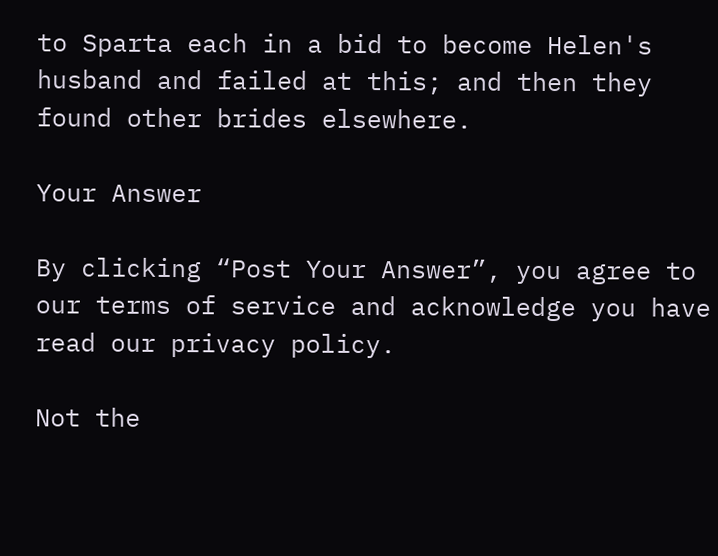to Sparta each in a bid to become Helen's husband and failed at this; and then they found other brides elsewhere.

Your Answer

By clicking “Post Your Answer”, you agree to our terms of service and acknowledge you have read our privacy policy.

Not the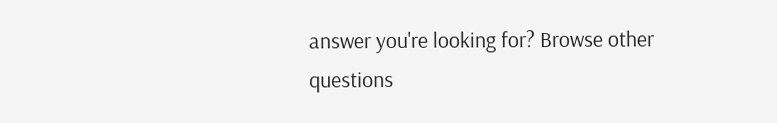answer you're looking for? Browse other questions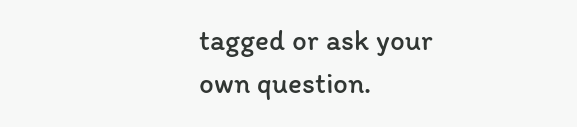tagged or ask your own question.